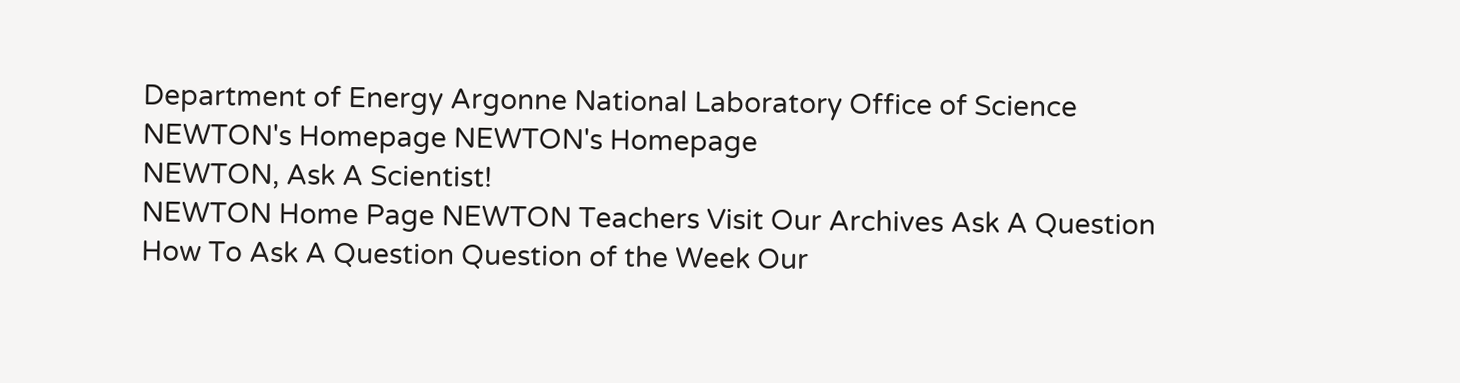Department of Energy Argonne National Laboratory Office of Science NEWTON's Homepage NEWTON's Homepage
NEWTON, Ask A Scientist!
NEWTON Home Page NEWTON Teachers Visit Our Archives Ask A Question How To Ask A Question Question of the Week Our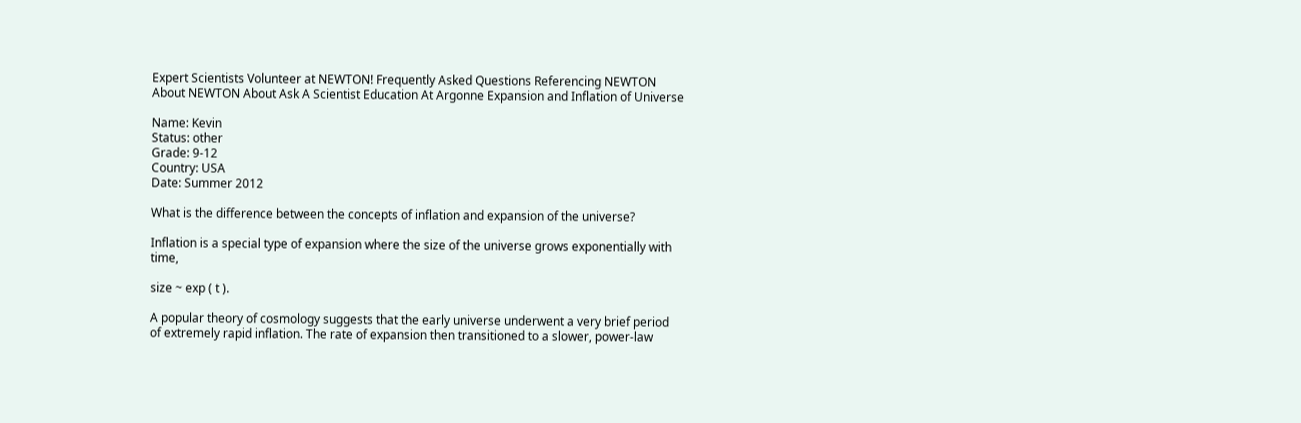Expert Scientists Volunteer at NEWTON! Frequently Asked Questions Referencing NEWTON About NEWTON About Ask A Scientist Education At Argonne Expansion and Inflation of Universe

Name: Kevin
Status: other
Grade: 9-12
Country: USA
Date: Summer 2012

What is the difference between the concepts of inflation and expansion of the universe?

Inflation is a special type of expansion where the size of the universe grows exponentially with time,

size ~ exp ( t ).

A popular theory of cosmology suggests that the early universe underwent a very brief period of extremely rapid inflation. The rate of expansion then transitioned to a slower, power-law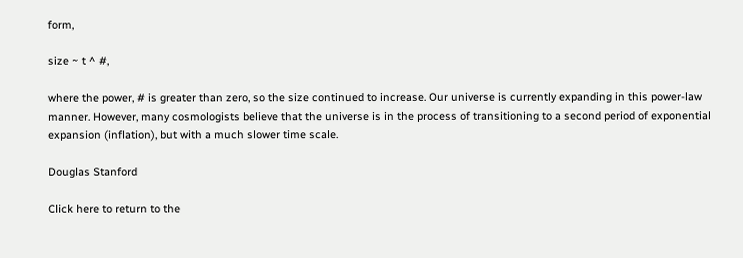form,

size ~ t ^ #,

where the power, # is greater than zero, so the size continued to increase. Our universe is currently expanding in this power-law manner. However, many cosmologists believe that the universe is in the process of transitioning to a second period of exponential expansion (inflation), but with a much slower time scale.

Douglas Stanford

Click here to return to the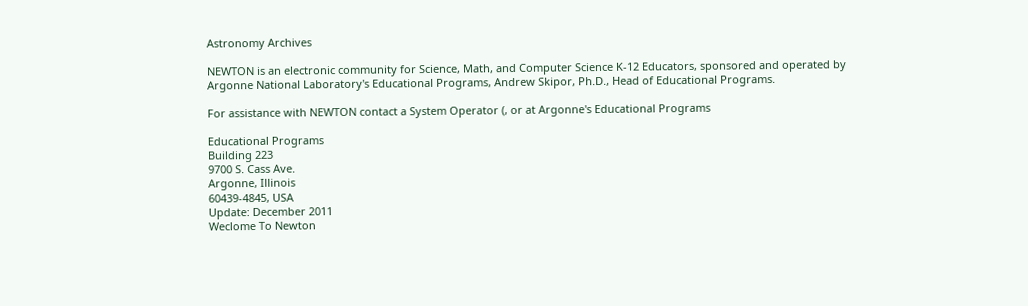Astronomy Archives

NEWTON is an electronic community for Science, Math, and Computer Science K-12 Educators, sponsored and operated by Argonne National Laboratory's Educational Programs, Andrew Skipor, Ph.D., Head of Educational Programs.

For assistance with NEWTON contact a System Operator (, or at Argonne's Educational Programs

Educational Programs
Building 223
9700 S. Cass Ave.
Argonne, Illinois
60439-4845, USA
Update: December 2011
Weclome To Newton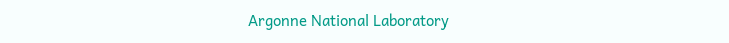Argonne National Laboratory